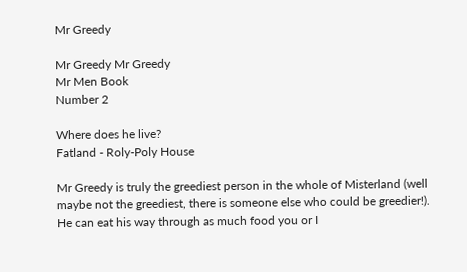Mr Greedy

Mr Greedy Mr Greedy
Mr Men Book
Number 2

Where does he live?
Fatland - Roly-Poly House

Mr Greedy is truly the greediest person in the whole of Misterland (well maybe not the greediest, there is someone else who could be greedier!). He can eat his way through as much food you or I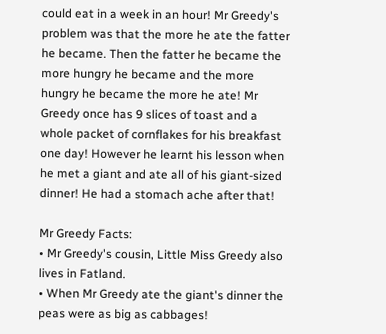could eat in a week in an hour! Mr Greedy's problem was that the more he ate the fatter he became. Then the fatter he became the more hungry he became and the more hungry he became the more he ate! Mr Greedy once has 9 slices of toast and a whole packet of cornflakes for his breakfast one day! However he learnt his lesson when he met a giant and ate all of his giant-sized dinner! He had a stomach ache after that!

Mr Greedy Facts:
• Mr Greedy's cousin, Little Miss Greedy also lives in Fatland.
• When Mr Greedy ate the giant's dinner the peas were as big as cabbages!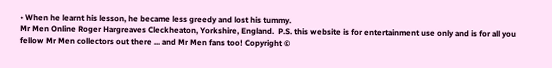• When he learnt his lesson, he became less greedy and lost his tummy.
Mr Men Online Roger Hargreaves Cleckheaton, Yorkshire, England.  P.S. this website is for entertainment use only and is for all you fellow Mr Men collectors out there ... and Mr Men fans too! Copyright ©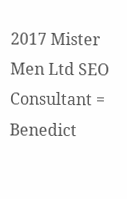2017 Mister Men Ltd SEO Consultant = Benedict